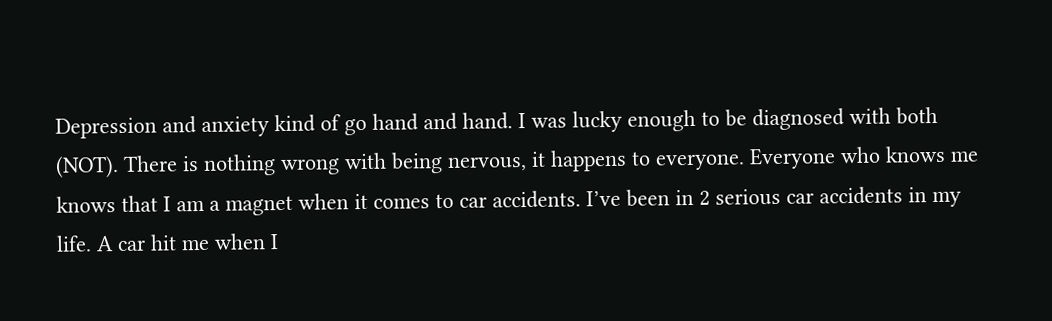Depression and anxiety kind of go hand and hand. I was lucky enough to be diagnosed with both (NOT). There is nothing wrong with being nervous, it happens to everyone. Everyone who knows me knows that I am a magnet when it comes to car accidents. I’ve been in 2 serious car accidents in my life. A car hit me when I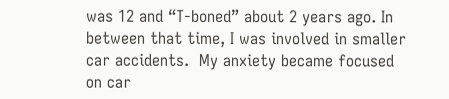was 12 and “T-boned” about 2 years ago. In between that time, I was involved in smaller car accidents.  My anxiety became focused on car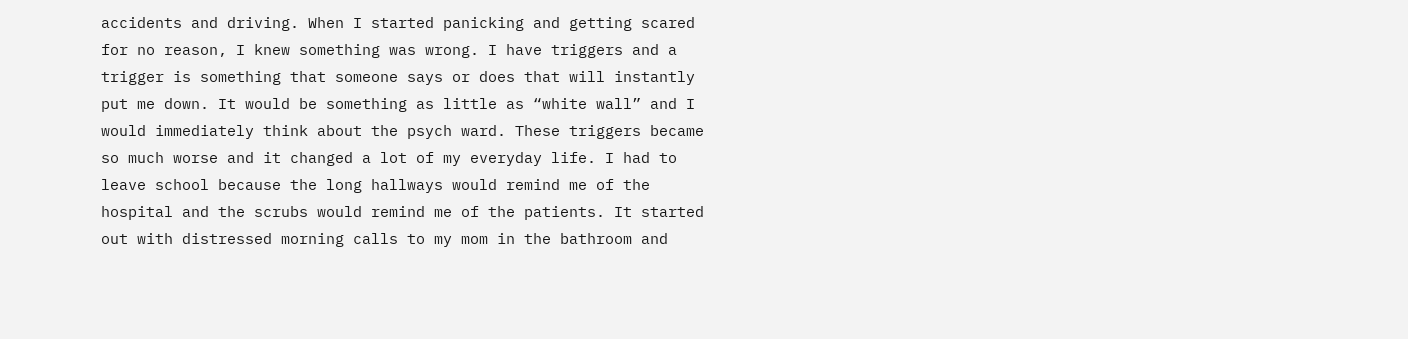accidents and driving. When I started panicking and getting scared for no reason, I knew something was wrong. I have triggers and a trigger is something that someone says or does that will instantly put me down. It would be something as little as “white wall” and I would immediately think about the psych ward. These triggers became so much worse and it changed a lot of my everyday life. I had to leave school because the long hallways would remind me of the hospital and the scrubs would remind me of the patients. It started out with distressed morning calls to my mom in the bathroom and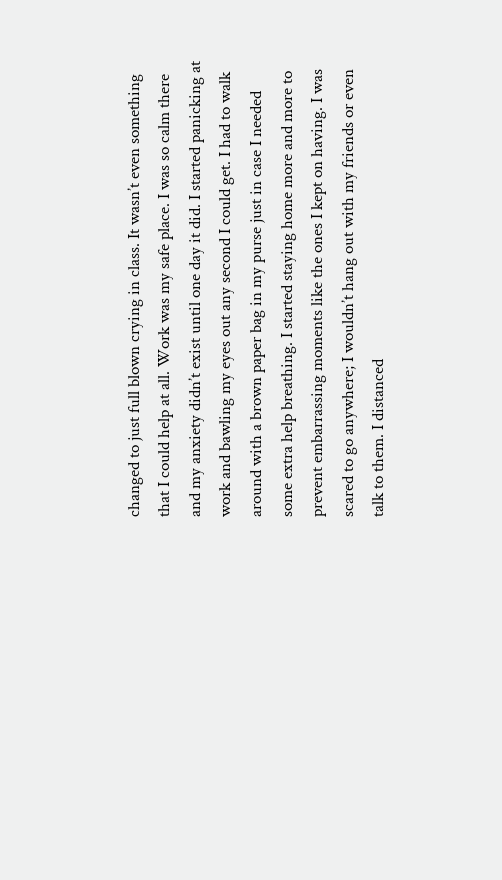changed to just full blown crying in class. It wasn’t even something that I could help at all. Work was my safe place. I was so calm there and my anxiety didn’t exist until one day it did. I started panicking at work and bawling my eyes out any second I could get. I had to walk around with a brown paper bag in my purse just in case I needed some extra help breathing. I started staying home more and more to prevent embarrassing moments like the ones I kept on having. I was scared to go anywhere; I wouldn’t hang out with my friends or even talk to them. I distanced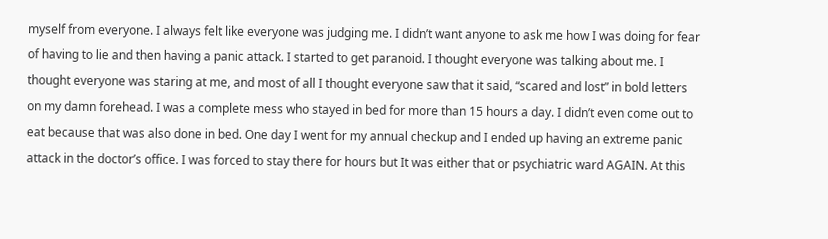myself from everyone. I always felt like everyone was judging me. I didn’t want anyone to ask me how I was doing for fear of having to lie and then having a panic attack. I started to get paranoid. I thought everyone was talking about me. I thought everyone was staring at me, and most of all I thought everyone saw that it said, “scared and lost” in bold letters on my damn forehead. I was a complete mess who stayed in bed for more than 15 hours a day. I didn’t even come out to eat because that was also done in bed. One day I went for my annual checkup and I ended up having an extreme panic attack in the doctor’s office. I was forced to stay there for hours but It was either that or psychiatric ward AGAIN. At this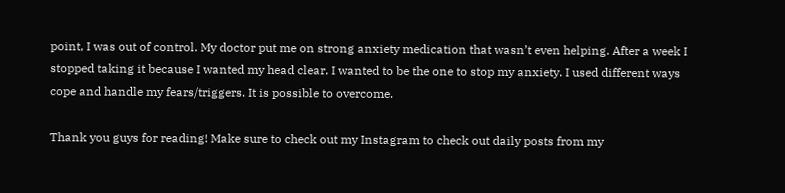point, I was out of control. My doctor put me on strong anxiety medication that wasn’t even helping. After a week I stopped taking it because I wanted my head clear. I wanted to be the one to stop my anxiety. I used different ways cope and handle my fears/triggers. It is possible to overcome.

Thank you guys for reading! Make sure to check out my Instagram to check out daily posts from my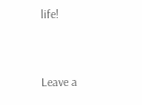life!


Leave a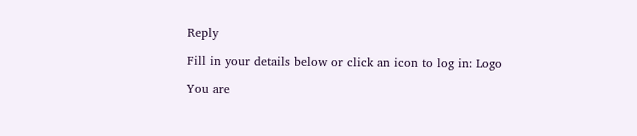Reply

Fill in your details below or click an icon to log in: Logo

You are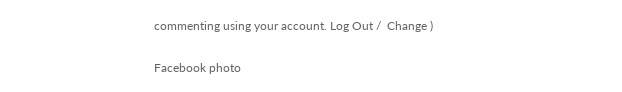commenting using your account. Log Out /  Change )

Facebook photo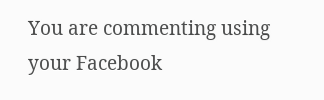You are commenting using your Facebook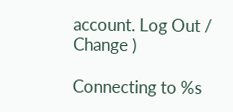account. Log Out /  Change )

Connecting to %s